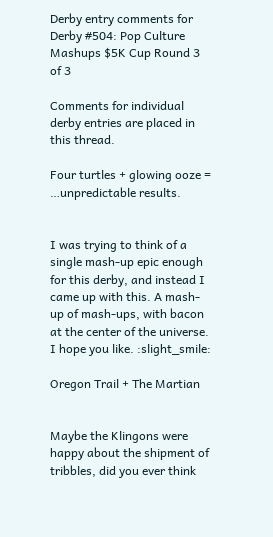Derby entry comments for Derby #504: Pop Culture Mashups $5K Cup Round 3 of 3

Comments for individual derby entries are placed in this thread.

Four turtles + glowing ooze = …unpredictable results.


I was trying to think of a single mash-up epic enough for this derby, and instead I came up with this. A mash-up of mash-ups, with bacon at the center of the universe. I hope you like. :slight_smile:

Oregon Trail + The Martian


Maybe the Klingons were happy about the shipment of tribbles, did you ever think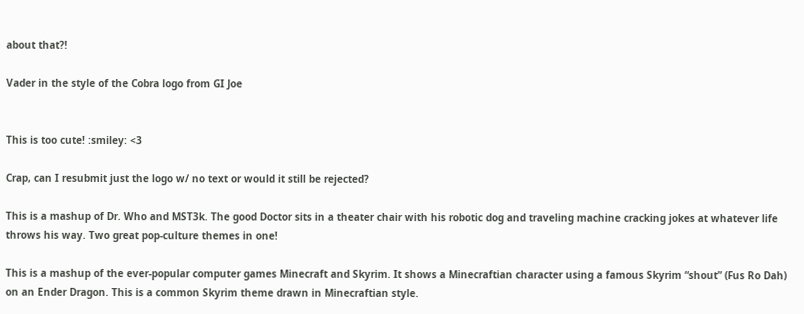about that?!

Vader in the style of the Cobra logo from GI Joe


This is too cute! :smiley: <3

Crap, can I resubmit just the logo w/ no text or would it still be rejected?

This is a mashup of Dr. Who and MST3k. The good Doctor sits in a theater chair with his robotic dog and traveling machine cracking jokes at whatever life throws his way. Two great pop-culture themes in one!

This is a mashup of the ever-popular computer games Minecraft and Skyrim. It shows a Minecraftian character using a famous Skyrim “shout” (Fus Ro Dah) on an Ender Dragon. This is a common Skyrim theme drawn in Minecraftian style.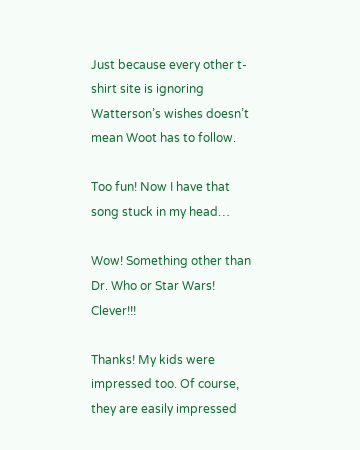Just because every other t-shirt site is ignoring Watterson’s wishes doesn’t mean Woot has to follow.

Too fun! Now I have that song stuck in my head…

Wow! Something other than Dr. Who or Star Wars! Clever!!!

Thanks! My kids were impressed too. Of course, they are easily impressed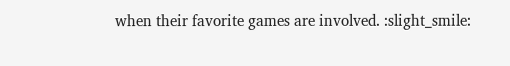when their favorite games are involved. :slight_smile: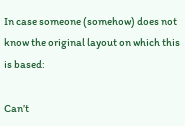In case someone (somehow) does not know the original layout on which this is based:

Can’t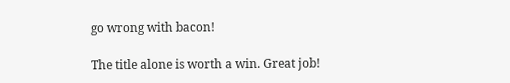go wrong with bacon!

The title alone is worth a win. Great job!